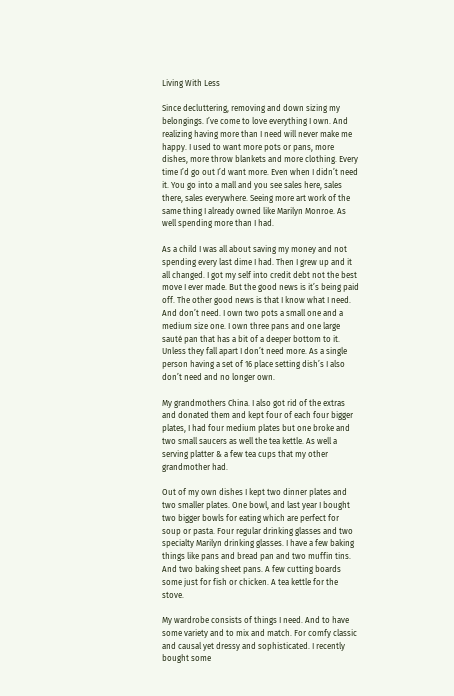Living With Less

Since decluttering, removing and down sizing my belongings. I’ve come to love everything I own. And realizing having more than I need will never make me happy. I used to want more pots or pans, more dishes, more throw blankets and more clothing. Every time I’d go out I’d want more. Even when I didn’t need it. You go into a mall and you see sales here, sales there, sales everywhere. Seeing more art work of the same thing I already owned like Marilyn Monroe. As well spending more than I had.

As a child I was all about saving my money and not spending every last dime I had. Then I grew up and it all changed. I got my self into credit debt not the best move I ever made. But the good news is it’s being paid off. The other good news is that I know what I need. And don’t need. I own two pots a small one and a medium size one. I own three pans and one large sauté pan that has a bit of a deeper bottom to it. Unless they fall apart I don’t need more. As a single person having a set of 16 place setting dish’s I also don’t need and no longer own.

My grandmothers China. I also got rid of the extras and donated them and kept four of each four bigger plates, I had four medium plates but one broke and two small saucers as well the tea kettle. As well a serving platter & a few tea cups that my other grandmother had.

Out of my own dishes I kept two dinner plates and two smaller plates. One bowl, and last year I bought two bigger bowls for eating which are perfect for soup or pasta. Four regular drinking glasses and two  specialty Marilyn drinking glasses. I have a few baking things like pans and bread pan and two muffin tins. And two baking sheet pans. A few cutting boards some just for fish or chicken. A tea kettle for the stove.

My wardrobe consists of things I need. And to have some variety and to mix and match. For comfy classic and causal yet dressy and sophisticated. I recently bought some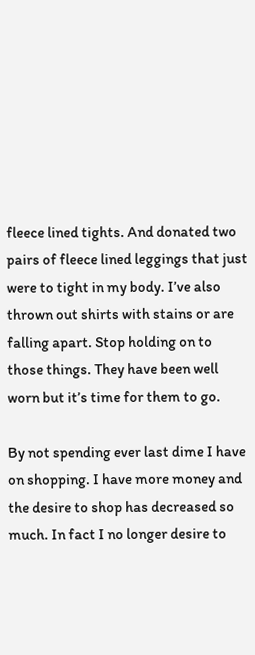fleece lined tights. And donated two pairs of fleece lined leggings that just were to tight in my body. I’ve also thrown out shirts with stains or are falling apart. Stop holding on to those things. They have been well worn but it’s time for them to go.

By not spending ever last dime I have on shopping. I have more money and the desire to shop has decreased so much. In fact I no longer desire to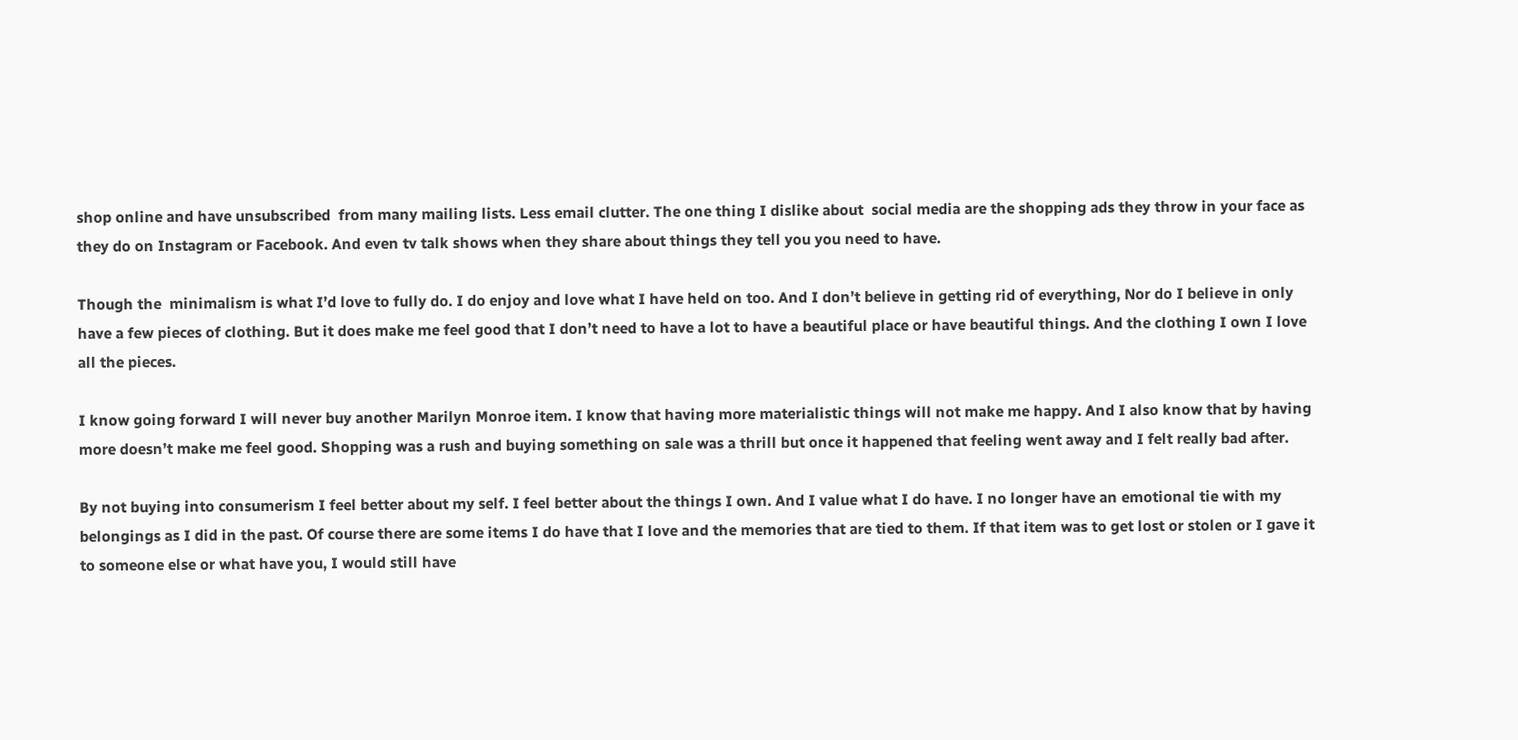shop online and have unsubscribed  from many mailing lists. Less email clutter. The one thing I dislike about  social media are the shopping ads they throw in your face as they do on Instagram or Facebook. And even tv talk shows when they share about things they tell you you need to have.

Though the  minimalism is what I’d love to fully do. I do enjoy and love what I have held on too. And I don’t believe in getting rid of everything, Nor do I believe in only have a few pieces of clothing. But it does make me feel good that I don’t need to have a lot to have a beautiful place or have beautiful things. And the clothing I own I love all the pieces.

I know going forward I will never buy another Marilyn Monroe item. I know that having more materialistic things will not make me happy. And I also know that by having more doesn’t make me feel good. Shopping was a rush and buying something on sale was a thrill but once it happened that feeling went away and I felt really bad after.

By not buying into consumerism I feel better about my self. I feel better about the things I own. And I value what I do have. I no longer have an emotional tie with my belongings as I did in the past. Of course there are some items I do have that I love and the memories that are tied to them. If that item was to get lost or stolen or I gave it to someone else or what have you, I would still have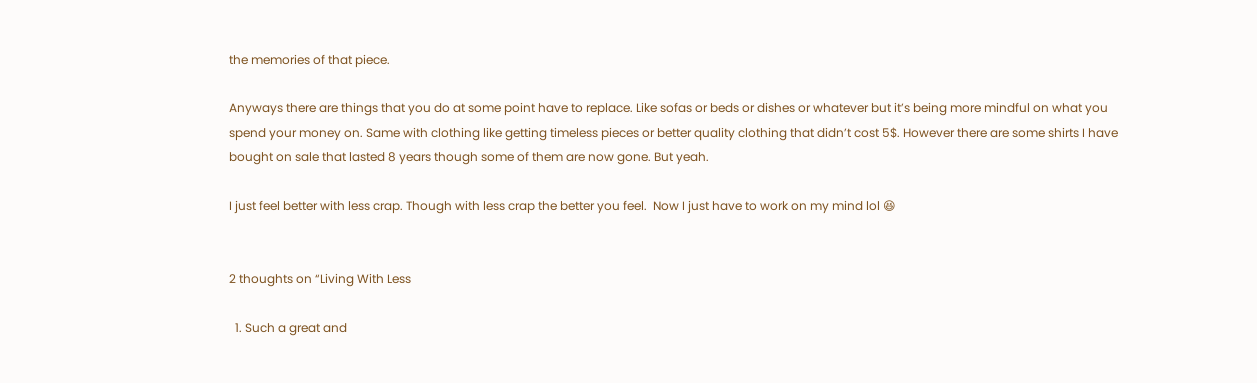the memories of that piece.

Anyways there are things that you do at some point have to replace. Like sofas or beds or dishes or whatever but it’s being more mindful on what you spend your money on. Same with clothing like getting timeless pieces or better quality clothing that didn’t cost 5$. However there are some shirts I have bought on sale that lasted 8 years though some of them are now gone. But yeah.

I just feel better with less crap. Though with less crap the better you feel.  Now I just have to work on my mind lol 😆


2 thoughts on “Living With Less

  1. Such a great and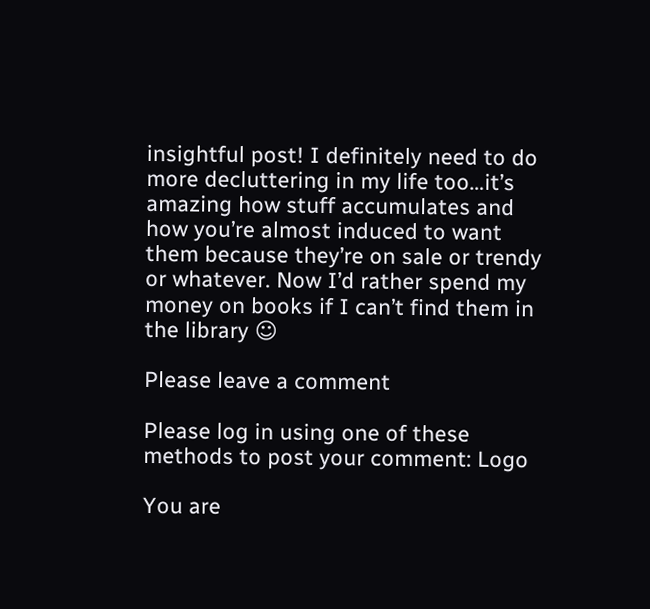insightful post! I definitely need to do more decluttering in my life too…it’s amazing how stuff accumulates and how you’re almost induced to want them because they’re on sale or trendy or whatever. Now I’d rather spend my money on books if I can’t find them in the library ☺

Please leave a comment

Please log in using one of these methods to post your comment: Logo

You are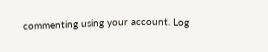commenting using your account. Log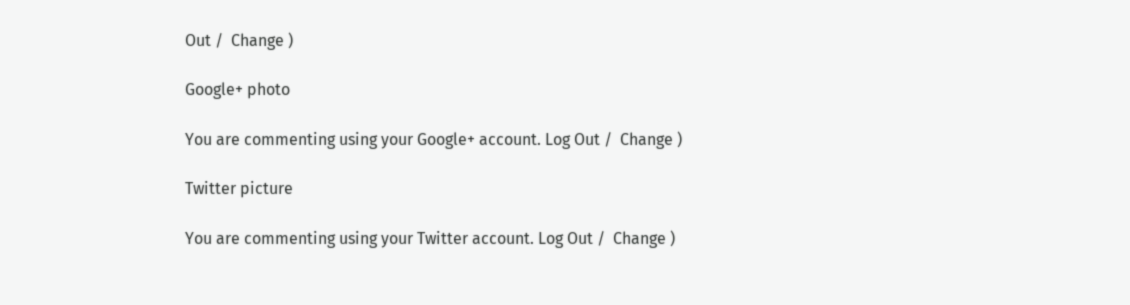Out /  Change )

Google+ photo

You are commenting using your Google+ account. Log Out /  Change )

Twitter picture

You are commenting using your Twitter account. Log Out /  Change )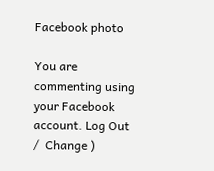Facebook photo

You are commenting using your Facebook account. Log Out /  Change )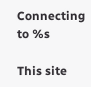Connecting to %s

This site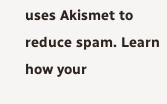uses Akismet to reduce spam. Learn how your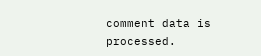comment data is processed.